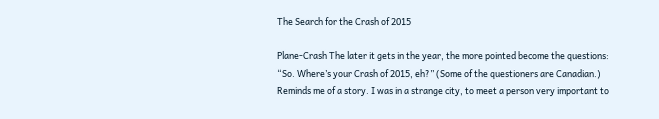The Search for the Crash of 2015

Plane-Crash The later it gets in the year, the more pointed become the questions: “So. Where’s your Crash of 2015, eh?” (Some of the questioners are Canadian.) Reminds me of a story. I was in a strange city, to meet a person very important to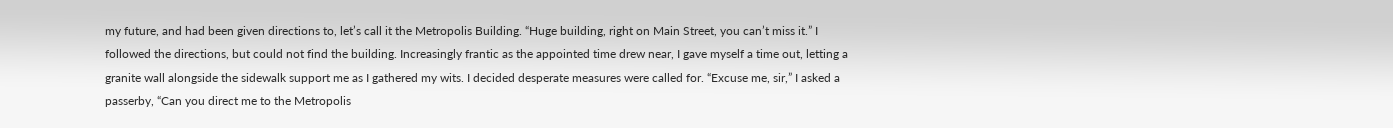my future, and had been given directions to, let’s call it the Metropolis Building. “Huge building, right on Main Street, you can’t miss it.” I followed the directions, but could not find the building. Increasingly frantic as the appointed time drew near, I gave myself a time out, letting a granite wall alongside the sidewalk support me as I gathered my wits. I decided desperate measures were called for. “Excuse me, sir,” I asked a passerby, “Can you direct me to the Metropolis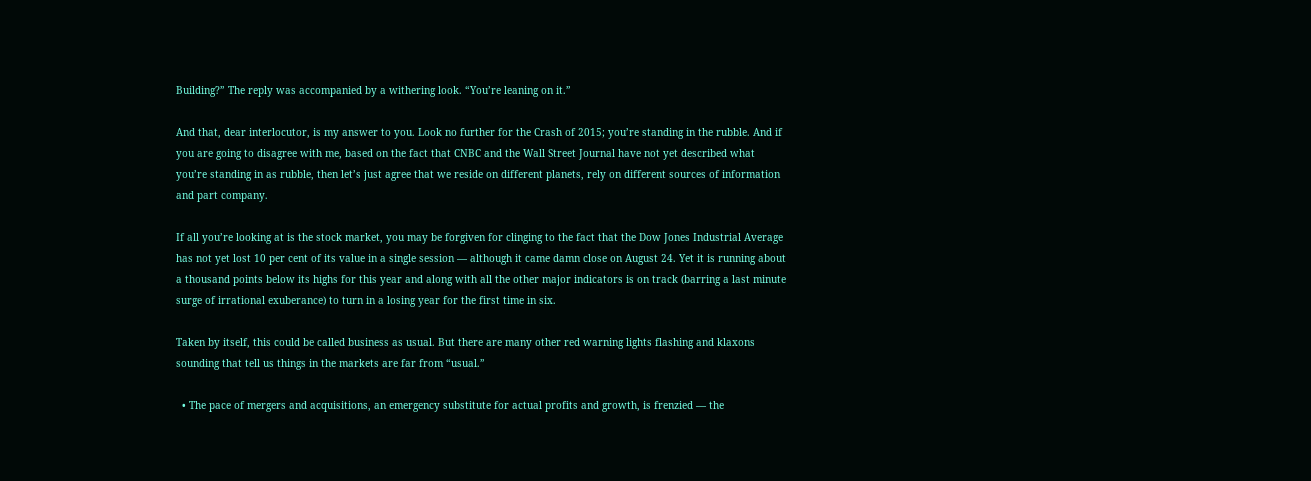Building?” The reply was accompanied by a withering look. “You’re leaning on it.”

And that, dear interlocutor, is my answer to you. Look no further for the Crash of 2015; you’re standing in the rubble. And if you are going to disagree with me, based on the fact that CNBC and the Wall Street Journal have not yet described what you’re standing in as rubble, then let’s just agree that we reside on different planets, rely on different sources of information and part company.

If all you’re looking at is the stock market, you may be forgiven for clinging to the fact that the Dow Jones Industrial Average has not yet lost 10 per cent of its value in a single session — although it came damn close on August 24. Yet it is running about a thousand points below its highs for this year and along with all the other major indicators is on track (barring a last minute surge of irrational exuberance) to turn in a losing year for the first time in six.

Taken by itself, this could be called business as usual. But there are many other red warning lights flashing and klaxons sounding that tell us things in the markets are far from “usual.”

  • The pace of mergers and acquisitions, an emergency substitute for actual profits and growth, is frenzied — the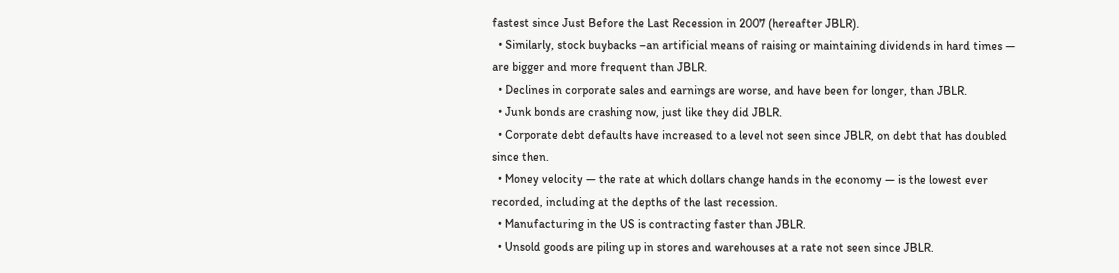fastest since Just Before the Last Recession in 2007 (hereafter JBLR).
  • Similarly, stock buybacks –an artificial means of raising or maintaining dividends in hard times — are bigger and more frequent than JBLR.
  • Declines in corporate sales and earnings are worse, and have been for longer, than JBLR.
  • Junk bonds are crashing now, just like they did JBLR.
  • Corporate debt defaults have increased to a level not seen since JBLR, on debt that has doubled since then.
  • Money velocity — the rate at which dollars change hands in the economy — is the lowest ever recorded, including at the depths of the last recession.
  • Manufacturing in the US is contracting faster than JBLR.
  • Unsold goods are piling up in stores and warehouses at a rate not seen since JBLR.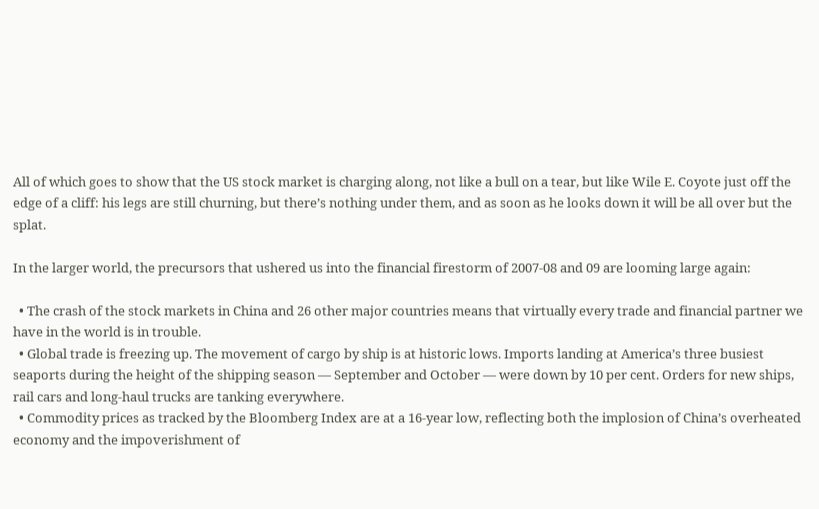All of which goes to show that the US stock market is charging along, not like a bull on a tear, but like Wile E. Coyote just off the edge of a cliff: his legs are still churning, but there’s nothing under them, and as soon as he looks down it will be all over but the splat.

In the larger world, the precursors that ushered us into the financial firestorm of 2007-08 and 09 are looming large again:

  • The crash of the stock markets in China and 26 other major countries means that virtually every trade and financial partner we have in the world is in trouble.
  • Global trade is freezing up. The movement of cargo by ship is at historic lows. Imports landing at America’s three busiest seaports during the height of the shipping season — September and October — were down by 10 per cent. Orders for new ships, rail cars and long-haul trucks are tanking everywhere.
  • Commodity prices as tracked by the Bloomberg Index are at a 16-year low, reflecting both the implosion of China’s overheated economy and the impoverishment of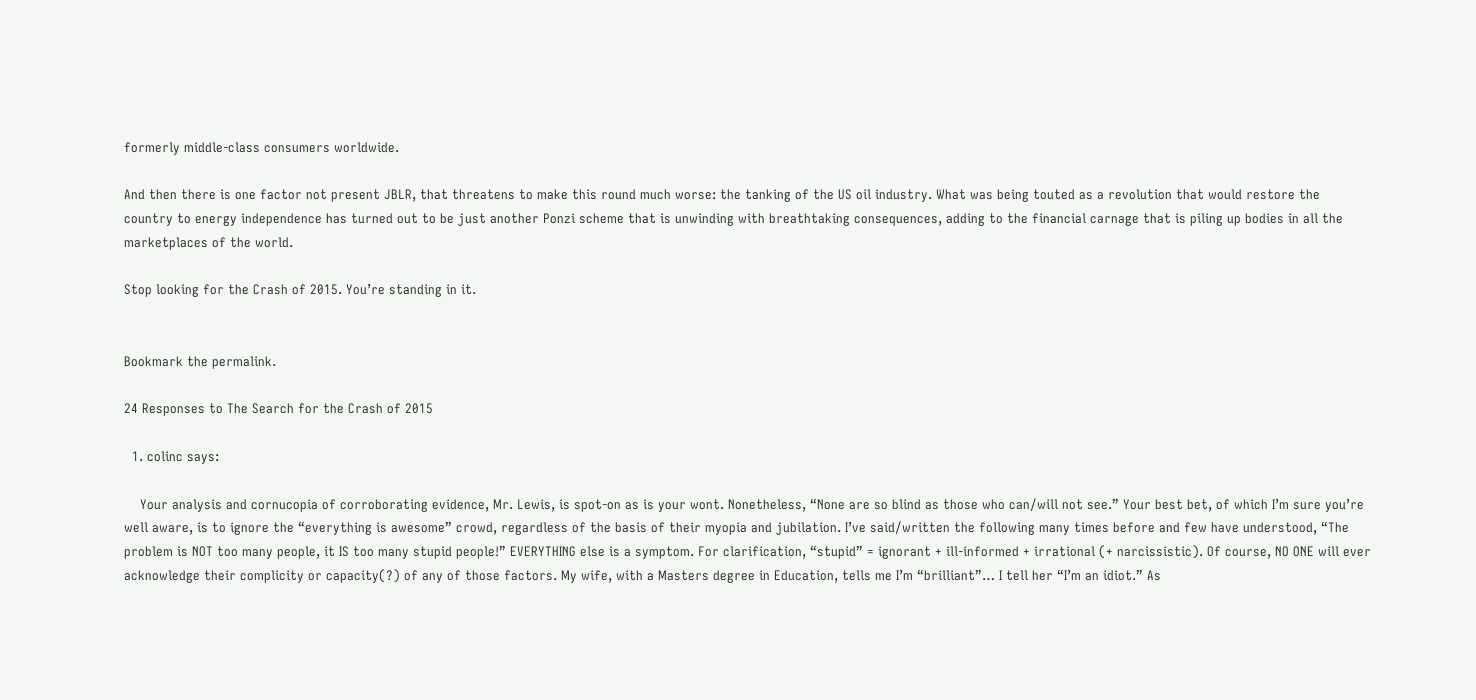formerly middle-class consumers worldwide.

And then there is one factor not present JBLR, that threatens to make this round much worse: the tanking of the US oil industry. What was being touted as a revolution that would restore the country to energy independence has turned out to be just another Ponzi scheme that is unwinding with breathtaking consequences, adding to the financial carnage that is piling up bodies in all the marketplaces of the world.

Stop looking for the Crash of 2015. You’re standing in it.


Bookmark the permalink.

24 Responses to The Search for the Crash of 2015

  1. colinc says:

    Your analysis and cornucopia of corroborating evidence, Mr. Lewis, is spot-on as is your wont. Nonetheless, “None are so blind as those who can/will not see.” Your best bet, of which I’m sure you’re well aware, is to ignore the “everything is awesome” crowd, regardless of the basis of their myopia and jubilation. I’ve said/written the following many times before and few have understood, “The problem is NOT too many people, it IS too many stupid people!” EVERYTHING else is a symptom. For clarification, “stupid” = ignorant + ill-informed + irrational (+ narcissistic). Of course, NO ONE will ever acknowledge their complicity or capacity(?) of any of those factors. My wife, with a Masters degree in Education, tells me I’m “brilliant”… I tell her “I’m an idiot.” As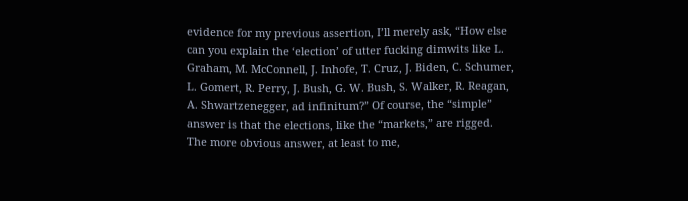evidence for my previous assertion, I’ll merely ask, “How else can you explain the ‘election’ of utter fucking dimwits like L. Graham, M. McConnell, J. Inhofe, T. Cruz, J. Biden, C. Schumer, L. Gomert, R. Perry, J. Bush, G. W. Bush, S. Walker, R. Reagan, A. Shwartzenegger, ad infinitum?” Of course, the “simple” answer is that the elections, like the “markets,” are rigged. The more obvious answer, at least to me,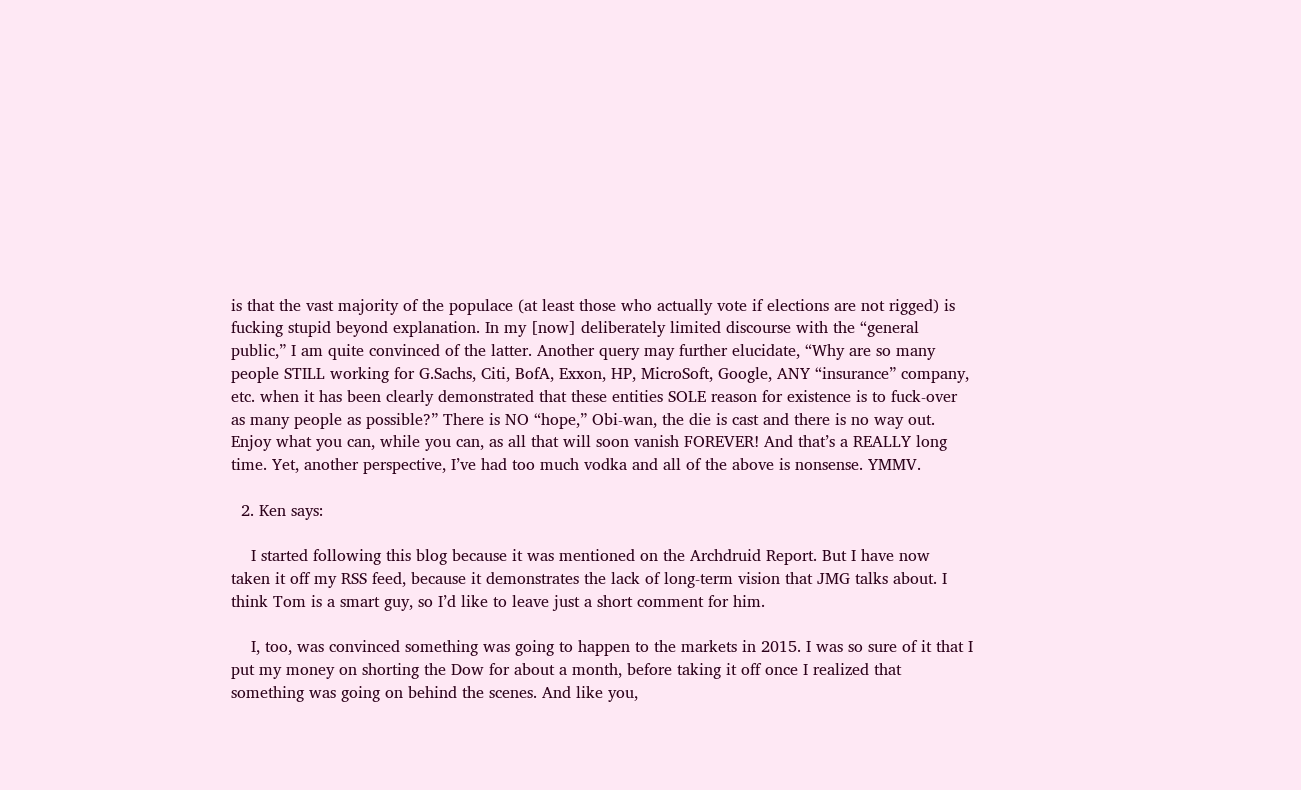is that the vast majority of the populace (at least those who actually vote if elections are not rigged) is fucking stupid beyond explanation. In my [now] deliberately limited discourse with the “general public,” I am quite convinced of the latter. Another query may further elucidate, “Why are so many people STILL working for G.Sachs, Citi, BofA, Exxon, HP, MicroSoft, Google, ANY “insurance” company, etc. when it has been clearly demonstrated that these entities SOLE reason for existence is to fuck-over as many people as possible?” There is NO “hope,” Obi-wan, the die is cast and there is no way out. Enjoy what you can, while you can, as all that will soon vanish FOREVER! And that’s a REALLY long time. Yet, another perspective, I’ve had too much vodka and all of the above is nonsense. YMMV.

  2. Ken says:

    I started following this blog because it was mentioned on the Archdruid Report. But I have now taken it off my RSS feed, because it demonstrates the lack of long-term vision that JMG talks about. I think Tom is a smart guy, so I’d like to leave just a short comment for him.

    I, too, was convinced something was going to happen to the markets in 2015. I was so sure of it that I put my money on shorting the Dow for about a month, before taking it off once I realized that something was going on behind the scenes. And like you,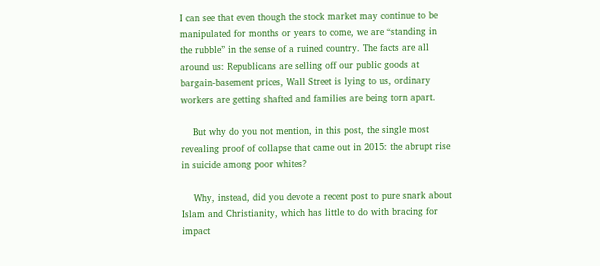I can see that even though the stock market may continue to be manipulated for months or years to come, we are “standing in the rubble” in the sense of a ruined country. The facts are all around us: Republicans are selling off our public goods at bargain-basement prices, Wall Street is lying to us, ordinary workers are getting shafted and families are being torn apart.

    But why do you not mention, in this post, the single most revealing proof of collapse that came out in 2015: the abrupt rise in suicide among poor whites?

    Why, instead, did you devote a recent post to pure snark about Islam and Christianity, which has little to do with bracing for impact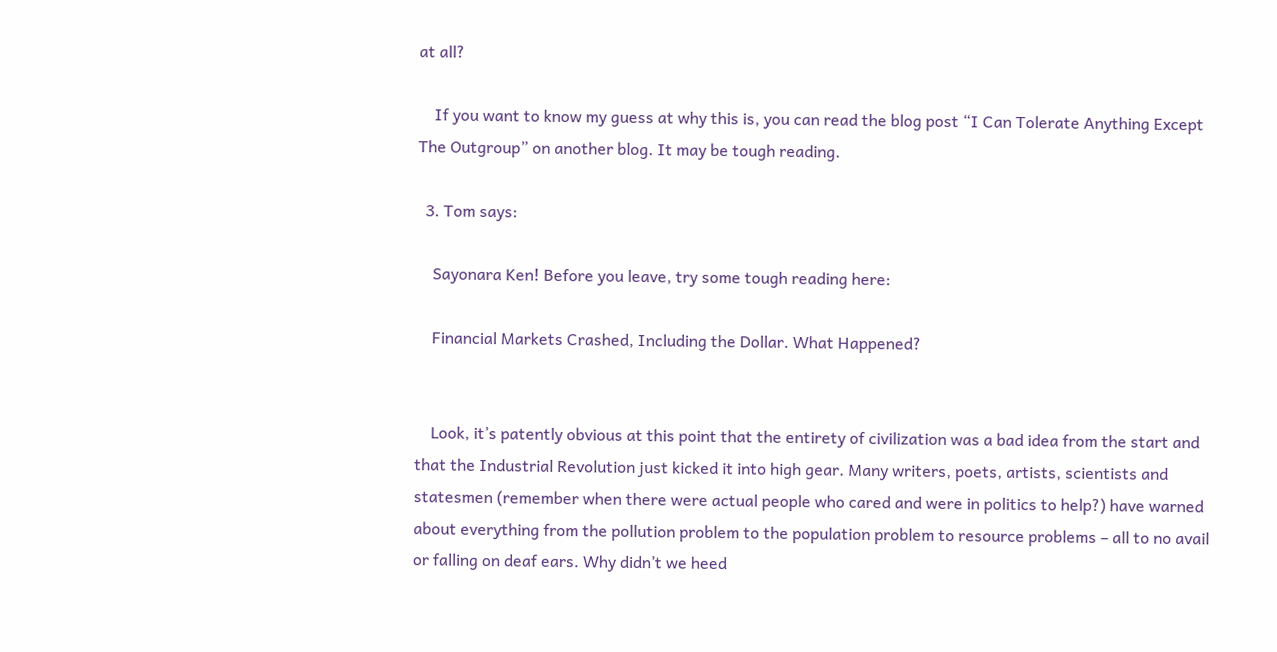at all?

    If you want to know my guess at why this is, you can read the blog post “I Can Tolerate Anything Except The Outgroup” on another blog. It may be tough reading.

  3. Tom says:

    Sayonara Ken! Before you leave, try some tough reading here:

    Financial Markets Crashed, Including the Dollar. What Happened?


    Look, it’s patently obvious at this point that the entirety of civilization was a bad idea from the start and that the Industrial Revolution just kicked it into high gear. Many writers, poets, artists, scientists and statesmen (remember when there were actual people who cared and were in politics to help?) have warned about everything from the pollution problem to the population problem to resource problems – all to no avail or falling on deaf ears. Why didn’t we heed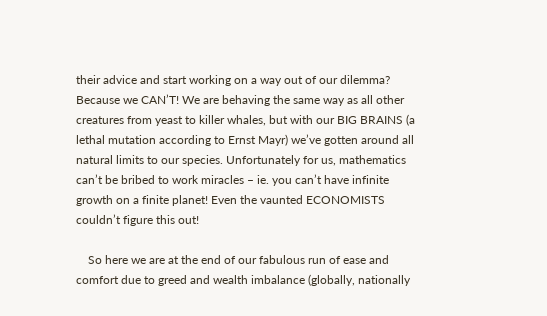their advice and start working on a way out of our dilemma? Because we CAN’T! We are behaving the same way as all other creatures from yeast to killer whales, but with our BIG BRAINS (a lethal mutation according to Ernst Mayr) we’ve gotten around all natural limits to our species. Unfortunately for us, mathematics can’t be bribed to work miracles – ie. you can’t have infinite growth on a finite planet! Even the vaunted ECONOMISTS couldn’t figure this out!

    So here we are at the end of our fabulous run of ease and comfort due to greed and wealth imbalance (globally, nationally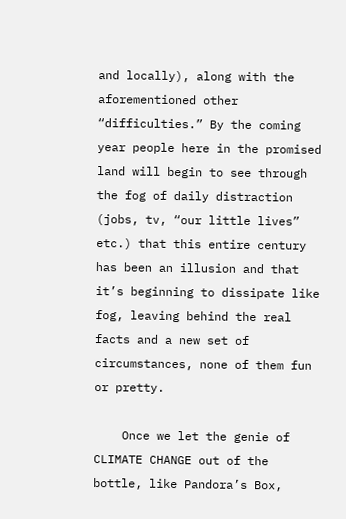and locally), along with the aforementioned other “difficulties.” By the coming year people here in the promised land will begin to see through the fog of daily distraction (jobs, tv, “our little lives” etc.) that this entire century has been an illusion and that it’s beginning to dissipate like fog, leaving behind the real facts and a new set of circumstances, none of them fun or pretty.

    Once we let the genie of CLIMATE CHANGE out of the bottle, like Pandora’s Box,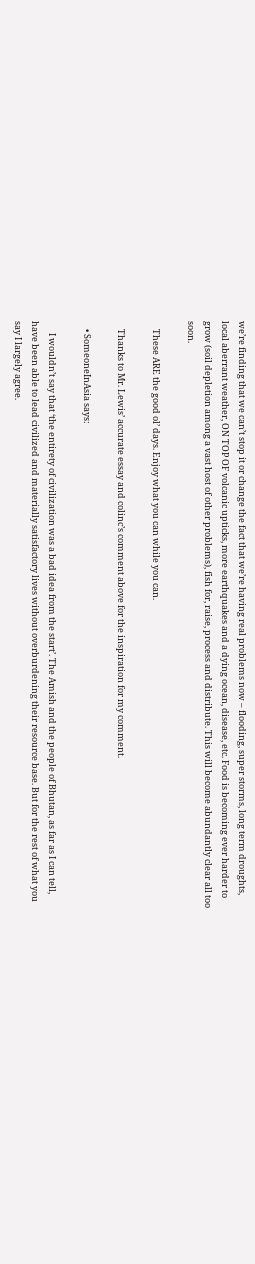we’re finding that we can’t stop it or change the fact that we’re having real problems now – flooding, super storms, long term droughts, local aberrant weather, ON TOP OF volcanic upticks, more earthquakes and a dying ocean, disease, etc. Food is becoming ever harder to grow (soil depletion among a vast host of other problems), fish for, raise, process and distribute. This will become abundantly clear all too soon.

    These ARE the good ol’ days. Enjoy what you can while you can.

    Thanks to Mr. Lewis’ accurate essay and colinc’s comment above for the inspiration for my comment.

    • SomeoneInAsia says:

      I wouldn’t say that ‘the entirety of civilization was a bad idea from the start’. The Amish and the people of Bhutan, as far as I can tell, have been able to lead civilized and materially satisfactory lives without overburdening their resource base. But for the rest of what you say I largely agree.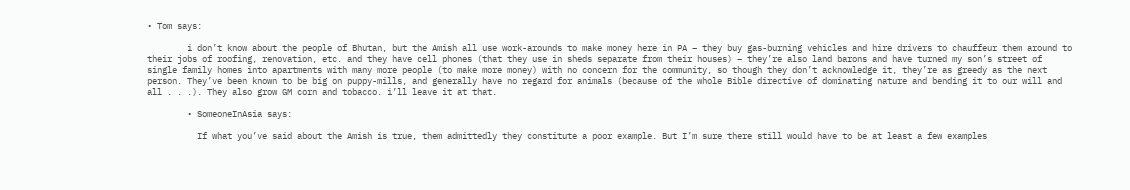• Tom says:

        i don’t know about the people of Bhutan, but the Amish all use work-arounds to make money here in PA – they buy gas-burning vehicles and hire drivers to chauffeur them around to their jobs of roofing, renovation, etc. and they have cell phones (that they use in sheds separate from their houses) – they’re also land barons and have turned my son’s street of single family homes into apartments with many more people (to make more money) with no concern for the community, so though they don’t acknowledge it, they’re as greedy as the next person. They’ve been known to be big on puppy-mills, and generally have no regard for animals (because of the whole Bible directive of dominating nature and bending it to our will and all . . .). They also grow GM corn and tobacco. i’ll leave it at that.

        • SomeoneInAsia says:

          If what you’ve said about the Amish is true, them admittedly they constitute a poor example. But I’m sure there still would have to be at least a few examples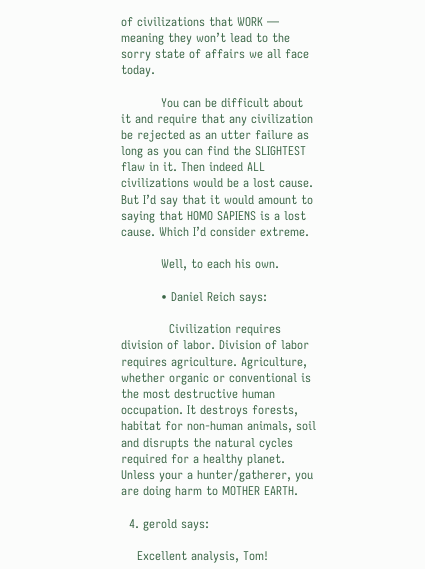of civilizations that WORK — meaning they won’t lead to the sorry state of affairs we all face today.

          You can be difficult about it and require that any civilization be rejected as an utter failure as long as you can find the SLIGHTEST flaw in it. Then indeed ALL civilizations would be a lost cause. But I’d say that it would amount to saying that HOMO SAPIENS is a lost cause. Which I’d consider extreme.

          Well, to each his own.

          • Daniel Reich says:

            Civilization requires division of labor. Division of labor requires agriculture. Agriculture, whether organic or conventional is the most destructive human occupation. It destroys forests, habitat for non-human animals, soil and disrupts the natural cycles required for a healthy planet. Unless your a hunter/gatherer, you are doing harm to MOTHER EARTH.

  4. gerold says:

    Excellent analysis, Tom!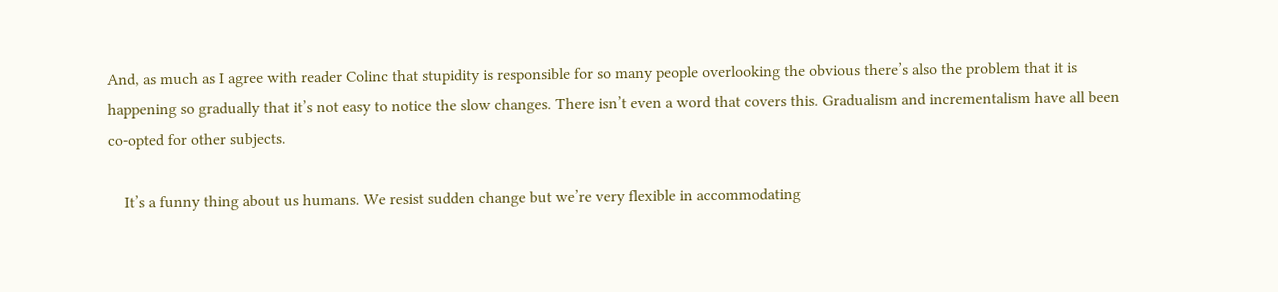And, as much as I agree with reader Colinc that stupidity is responsible for so many people overlooking the obvious there’s also the problem that it is happening so gradually that it’s not easy to notice the slow changes. There isn’t even a word that covers this. Gradualism and incrementalism have all been co-opted for other subjects.

    It’s a funny thing about us humans. We resist sudden change but we’re very flexible in accommodating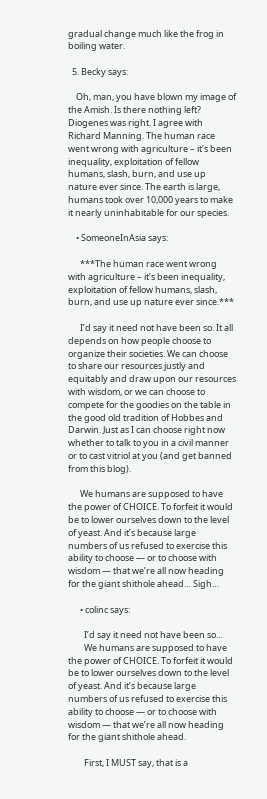gradual change much like the frog in boiling water.

  5. Becky says:

    Oh, man, you have blown my image of the Amish. Is there nothing left? Diogenes was right. I agree with Richard Manning. The human race went wrong with agriculture – it’s been inequality, exploitation of fellow humans, slash, burn, and use up nature ever since. The earth is large, humans took over 10,000 years to make it nearly uninhabitable for our species.

    • SomeoneInAsia says:

      ***The human race went wrong with agriculture – it’s been inequality, exploitation of fellow humans, slash, burn, and use up nature ever since.***

      I’d say it need not have been so. It all depends on how people choose to organize their societies. We can choose to share our resources justly and equitably and draw upon our resources with wisdom, or we can choose to compete for the goodies on the table in the good old tradition of Hobbes and Darwin. Just as I can choose right now whether to talk to you in a civil manner or to cast vitriol at you (and get banned from this blog).

      We humans are supposed to have the power of CHOICE. To forfeit it would be to lower ourselves down to the level of yeast. And it’s because large numbers of us refused to exercise this ability to choose — or to choose with wisdom — that we’re all now heading for the giant shithole ahead… Sigh…

      • colinc says:

        I’d say it need not have been so…
        We humans are supposed to have the power of CHOICE. To forfeit it would be to lower ourselves down to the level of yeast. And it’s because large numbers of us refused to exercise this ability to choose — or to choose with wisdom — that we’re all now heading for the giant shithole ahead.

        First, I MUST say, that is a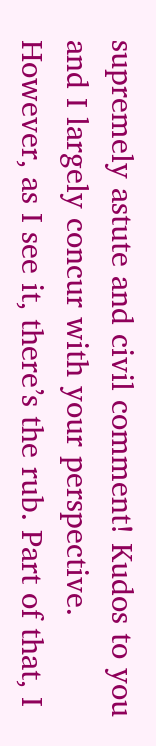supremely astute and civil comment! Kudos to you and I largely concur with your perspective. However, as I see it, there’s the rub. Part of that, I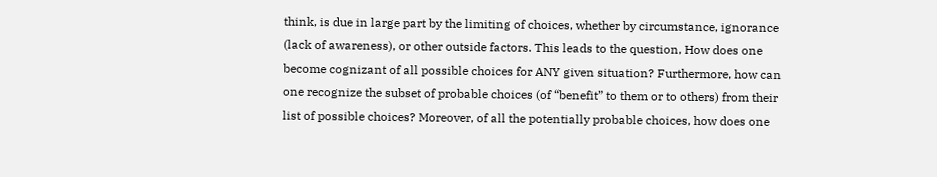think, is due in large part by the limiting of choices, whether by circumstance, ignorance (lack of awareness), or other outside factors. This leads to the question, How does one become cognizant of all possible choices for ANY given situation? Furthermore, how can one recognize the subset of probable choices (of “benefit” to them or to others) from their list of possible choices? Moreover, of all the potentially probable choices, how does one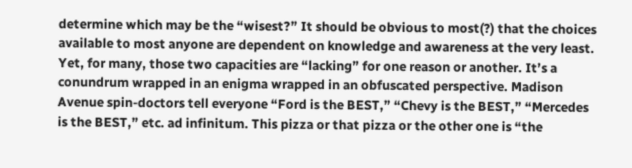determine which may be the “wisest?” It should be obvious to most(?) that the choices available to most anyone are dependent on knowledge and awareness at the very least. Yet, for many, those two capacities are “lacking” for one reason or another. It’s a conundrum wrapped in an enigma wrapped in an obfuscated perspective. Madison Avenue spin-doctors tell everyone “Ford is the BEST,” “Chevy is the BEST,” “Mercedes is the BEST,” etc. ad infinitum. This pizza or that pizza or the other one is “the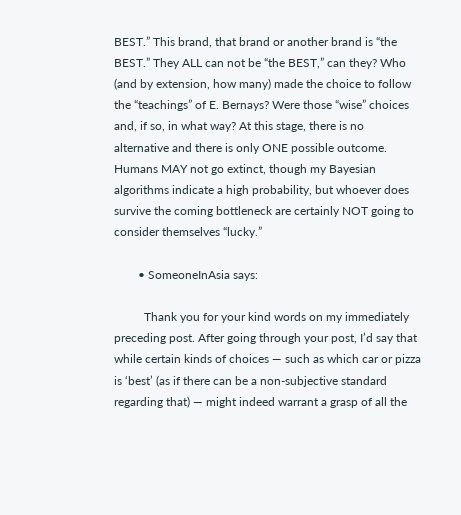BEST.” This brand, that brand or another brand is “the BEST.” They ALL can not be “the BEST,” can they? Who (and by extension, how many) made the choice to follow the “teachings” of E. Bernays? Were those “wise” choices and, if so, in what way? At this stage, there is no alternative and there is only ONE possible outcome. Humans MAY not go extinct, though my Bayesian algorithms indicate a high probability, but whoever does survive the coming bottleneck are certainly NOT going to consider themselves “lucky.”

        • SomeoneInAsia says:

          Thank you for your kind words on my immediately preceding post. After going through your post, I’d say that while certain kinds of choices — such as which car or pizza is ‘best’ (as if there can be a non-subjective standard regarding that) — might indeed warrant a grasp of all the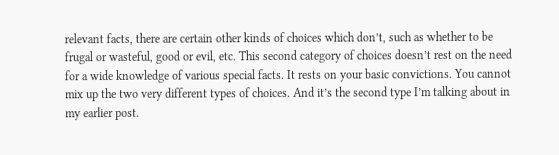relevant facts, there are certain other kinds of choices which don’t, such as whether to be frugal or wasteful, good or evil, etc. This second category of choices doesn’t rest on the need for a wide knowledge of various special facts. It rests on your basic convictions. You cannot mix up the two very different types of choices. And it’s the second type I’m talking about in my earlier post.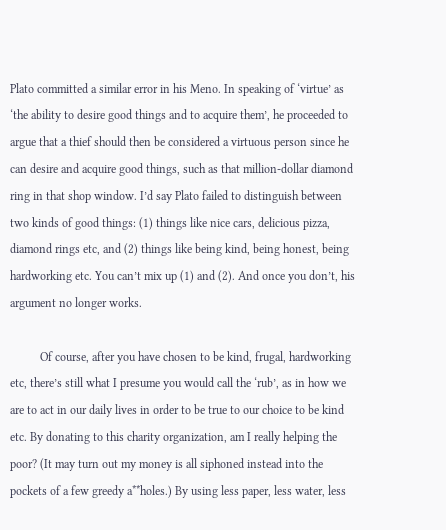Plato committed a similar error in his Meno. In speaking of ‘virtue’ as ‘the ability to desire good things and to acquire them’, he proceeded to argue that a thief should then be considered a virtuous person since he can desire and acquire good things, such as that million-dollar diamond ring in that shop window. I’d say Plato failed to distinguish between two kinds of good things: (1) things like nice cars, delicious pizza, diamond rings etc, and (2) things like being kind, being honest, being hardworking etc. You can’t mix up (1) and (2). And once you don’t, his argument no longer works.

          Of course, after you have chosen to be kind, frugal, hardworking etc, there’s still what I presume you would call the ‘rub’, as in how we are to act in our daily lives in order to be true to our choice to be kind etc. By donating to this charity organization, am I really helping the poor? (It may turn out my money is all siphoned instead into the pockets of a few greedy a**holes.) By using less paper, less water, less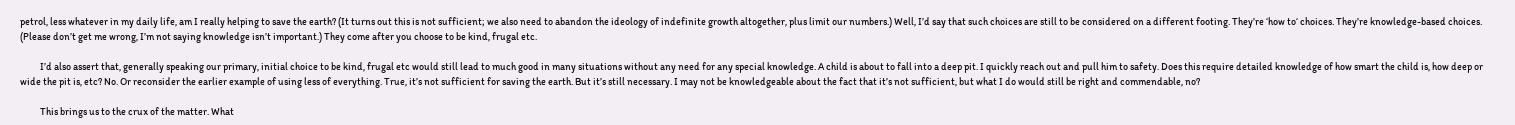petrol, less whatever in my daily life, am I really helping to save the earth? (It turns out this is not sufficient; we also need to abandon the ideology of indefinite growth altogether, plus limit our numbers.) Well, I’d say that such choices are still to be considered on a different footing. They’re ‘how to‘ choices. They’re knowledge-based choices. (Please don’t get me wrong, I’m not saying knowledge isn’t important.) They come after you choose to be kind, frugal etc.

          I’d also assert that, generally speaking our primary, initial choice to be kind, frugal etc would still lead to much good in many situations without any need for any special knowledge. A child is about to fall into a deep pit. I quickly reach out and pull him to safety. Does this require detailed knowledge of how smart the child is, how deep or wide the pit is, etc? No. Or reconsider the earlier example of using less of everything. True, it’s not sufficient for saving the earth. But it’s still necessary. I may not be knowledgeable about the fact that it’s not sufficient, but what I do would still be right and commendable, no?

          This brings us to the crux of the matter. What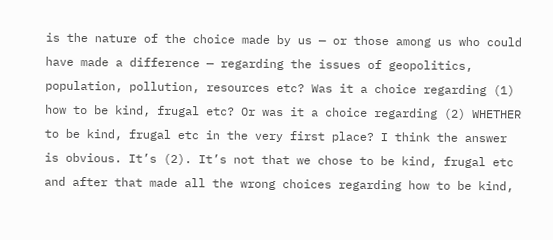is the nature of the choice made by us — or those among us who could have made a difference — regarding the issues of geopolitics, population, pollution, resources etc? Was it a choice regarding (1) how to be kind, frugal etc? Or was it a choice regarding (2) WHETHER to be kind, frugal etc in the very first place? I think the answer is obvious. It’s (2). It’s not that we chose to be kind, frugal etc and after that made all the wrong choices regarding how to be kind,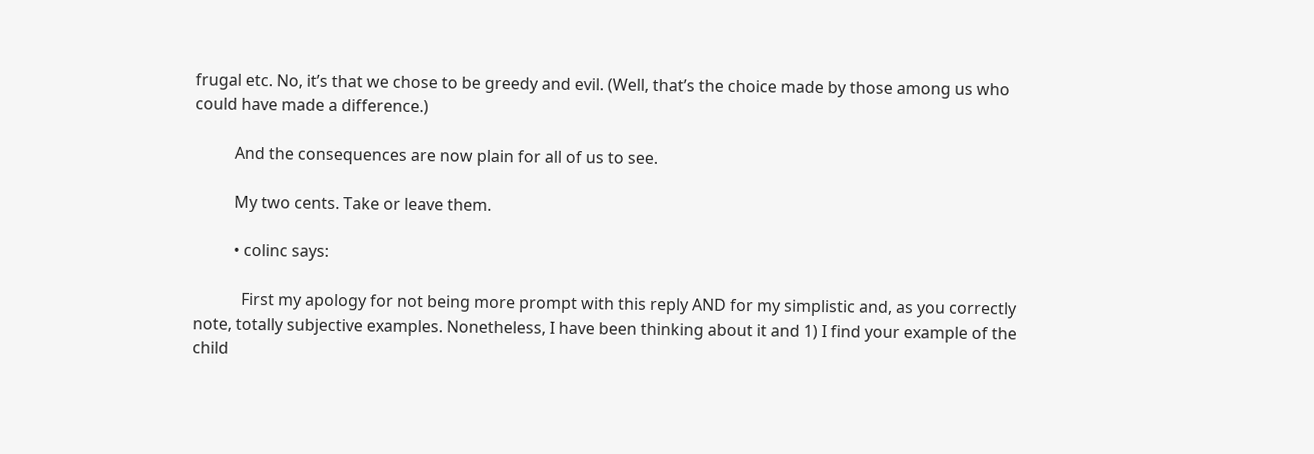frugal etc. No, it’s that we chose to be greedy and evil. (Well, that’s the choice made by those among us who could have made a difference.)

          And the consequences are now plain for all of us to see.

          My two cents. Take or leave them.

          • colinc says:

            First my apology for not being more prompt with this reply AND for my simplistic and, as you correctly note, totally subjective examples. Nonetheless, I have been thinking about it and 1) I find your example of the child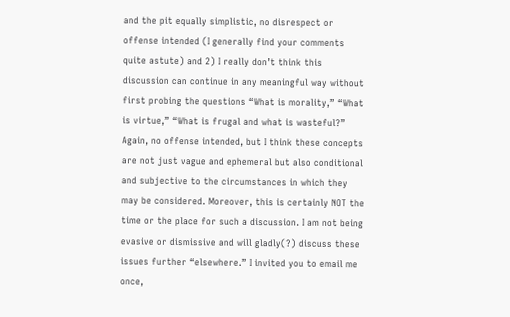and the pit equally simplistic, no disrespect or offense intended (I generally find your comments quite astute) and 2) I really don’t think this discussion can continue in any meaningful way without first probing the questions “What is morality,” “What is virtue,” “What is frugal and what is wasteful?” Again, no offense intended, but I think these concepts are not just vague and ephemeral but also conditional and subjective to the circumstances in which they may be considered. Moreover, this is certainly NOT the time or the place for such a discussion. I am not being evasive or dismissive and will gladly(?) discuss these issues further “elsewhere.” I invited you to email me once,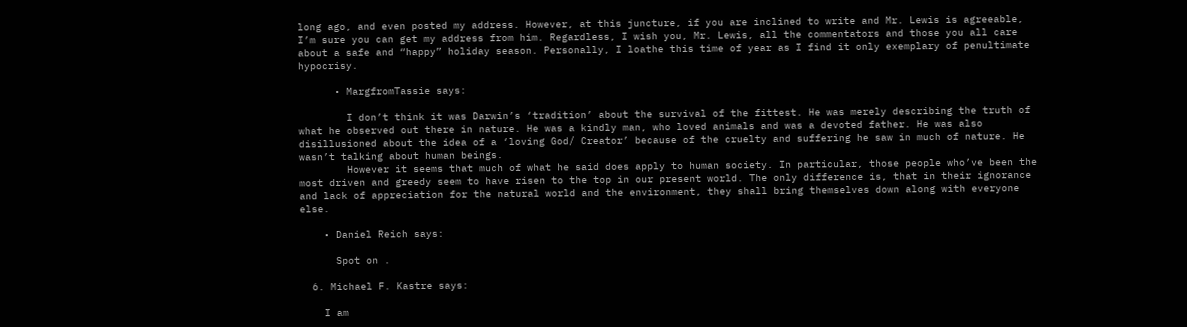long ago, and even posted my address. However, at this juncture, if you are inclined to write and Mr. Lewis is agreeable, I’m sure you can get my address from him. Regardless, I wish you, Mr. Lewis, all the commentators and those you all care about a safe and “happy” holiday season. Personally, I loathe this time of year as I find it only exemplary of penultimate hypocrisy.

      • MargfromTassie says:

        I don’t think it was Darwin’s ‘tradition’ about the survival of the fittest. He was merely describing the truth of what he observed out there in nature. He was a kindly man, who loved animals and was a devoted father. He was also disillusioned about the idea of a ‘loving God/ Creator’ because of the cruelty and suffering he saw in much of nature. He wasn’t talking about human beings.
        However it seems that much of what he said does apply to human society. In particular, those people who’ve been the most driven and greedy seem to have risen to the top in our present world. The only difference is, that in their ignorance and lack of appreciation for the natural world and the environment, they shall bring themselves down along with everyone else.

    • Daniel Reich says:

      Spot on .

  6. Michael F. Kastre says:

    I am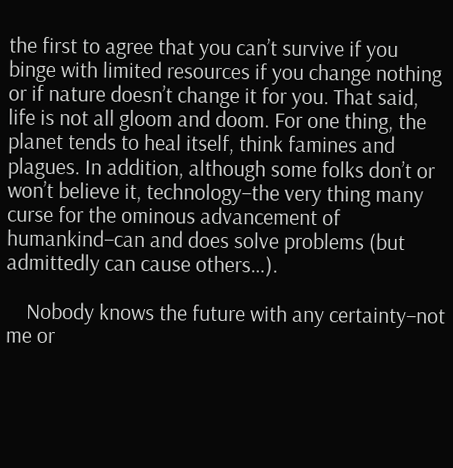the first to agree that you can’t survive if you binge with limited resources if you change nothing or if nature doesn’t change it for you. That said, life is not all gloom and doom. For one thing, the planet tends to heal itself, think famines and plagues. In addition, although some folks don’t or won’t believe it, technology–the very thing many curse for the ominous advancement of humankind–can and does solve problems (but admittedly can cause others…).

    Nobody knows the future with any certainty–not me or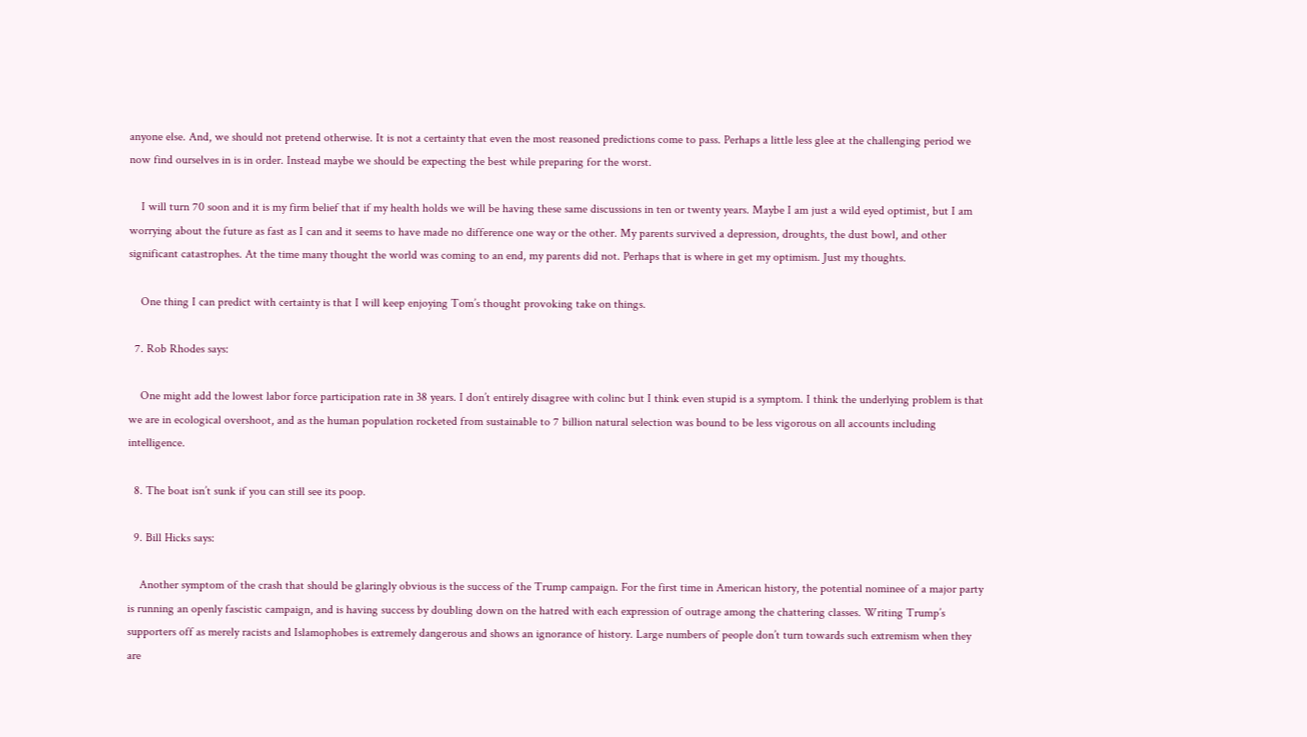anyone else. And, we should not pretend otherwise. It is not a certainty that even the most reasoned predictions come to pass. Perhaps a little less glee at the challenging period we now find ourselves in is in order. Instead maybe we should be expecting the best while preparing for the worst.

    I will turn 70 soon and it is my firm belief that if my health holds we will be having these same discussions in ten or twenty years. Maybe I am just a wild eyed optimist, but I am worrying about the future as fast as I can and it seems to have made no difference one way or the other. My parents survived a depression, droughts, the dust bowl, and other significant catastrophes. At the time many thought the world was coming to an end, my parents did not. Perhaps that is where in get my optimism. Just my thoughts.

    One thing I can predict with certainty is that I will keep enjoying Tom’s thought provoking take on things.

  7. Rob Rhodes says:

    One might add the lowest labor force participation rate in 38 years. I don’t entirely disagree with colinc but I think even stupid is a symptom. I think the underlying problem is that we are in ecological overshoot, and as the human population rocketed from sustainable to 7 billion natural selection was bound to be less vigorous on all accounts including intelligence.

  8. The boat isn’t sunk if you can still see its poop.

  9. Bill Hicks says:

    Another symptom of the crash that should be glaringly obvious is the success of the Trump campaign. For the first time in American history, the potential nominee of a major party is running an openly fascistic campaign, and is having success by doubling down on the hatred with each expression of outrage among the chattering classes. Writing Trump’s supporters off as merely racists and Islamophobes is extremely dangerous and shows an ignorance of history. Large numbers of people don’t turn towards such extremism when they are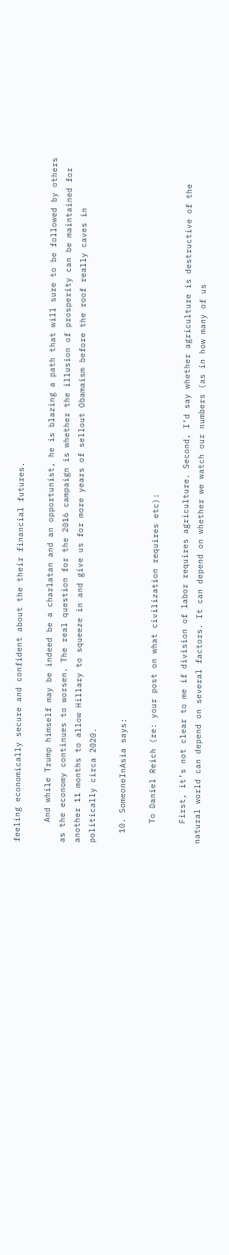feeling economically secure and confident about the their financial futures.

    And while Trump himself may be indeed be a charlatan and an opportunist, he is blazing a path that will sure to be followed by others as the economy continues to worsen. The real question for the 2016 campaign is whether the illusion of prosperity can be maintained for another 11 months to allow Hillary to squeeze in and give us for more years of sellout Obamaism before the roof really caves in politically circa 2020.

  10. SomeoneInAsia says:

    To Daniel Reich (re: your post on what civilization requires etc):

    First, it’s not clear to me if division of labor requires agriculture. Second, I’d say whether agriculture is destructive of the natural world can depend on several factors. It can depend on whether we watch our numbers (as in how many of us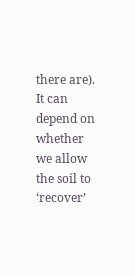there are). It can depend on whether we allow the soil to ‘recover’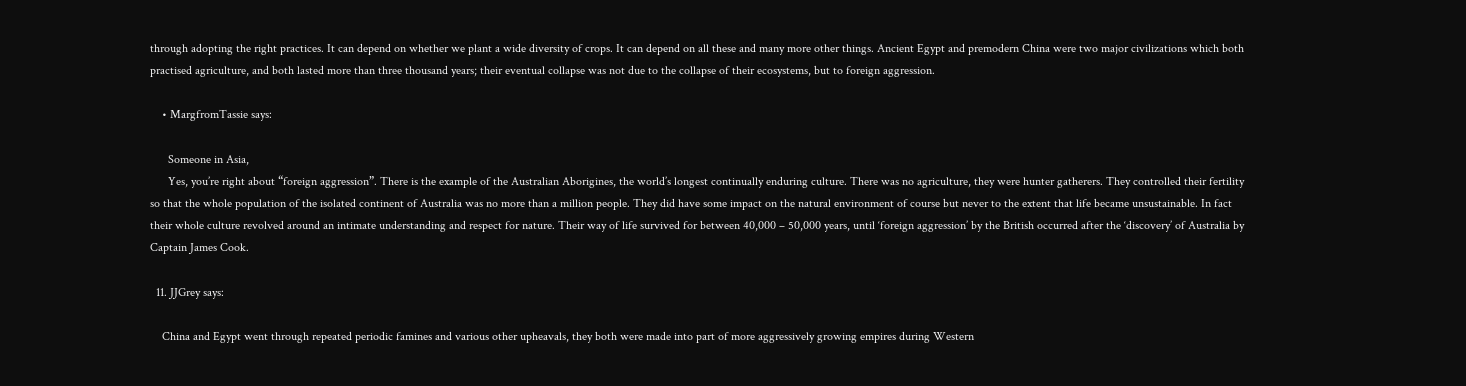through adopting the right practices. It can depend on whether we plant a wide diversity of crops. It can depend on all these and many more other things. Ancient Egypt and premodern China were two major civilizations which both practised agriculture, and both lasted more than three thousand years; their eventual collapse was not due to the collapse of their ecosystems, but to foreign aggression.

    • MargfromTassie says:

      Someone in Asia,
      Yes, you’re right about “foreign aggression”. There is the example of the Australian Aborigines, the world’s longest continually enduring culture. There was no agriculture, they were hunter gatherers. They controlled their fertility so that the whole population of the isolated continent of Australia was no more than a million people. They did have some impact on the natural environment of course but never to the extent that life became unsustainable. In fact their whole culture revolved around an intimate understanding and respect for nature. Their way of life survived for between 40,000 – 50,000 years, until ‘foreign aggression’ by the British occurred after the ‘discovery’ of Australia by Captain James Cook.

  11. JJGrey says:

    China and Egypt went through repeated periodic famines and various other upheavals, they both were made into part of more aggressively growing empires during Western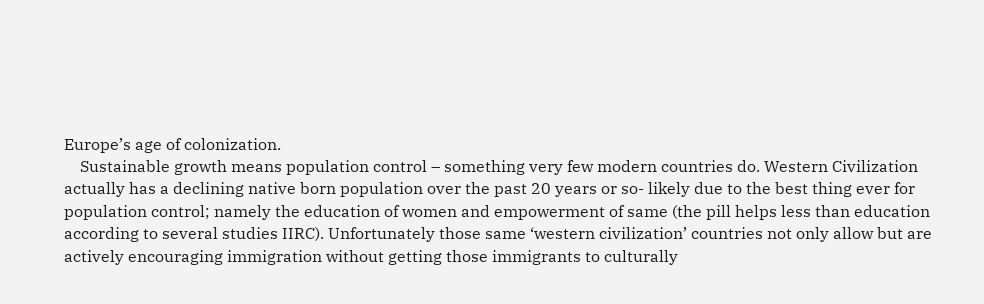Europe’s age of colonization.
    Sustainable growth means population control – something very few modern countries do. Western Civilization actually has a declining native born population over the past 20 years or so- likely due to the best thing ever for population control; namely the education of women and empowerment of same (the pill helps less than education according to several studies IIRC). Unfortunately those same ‘western civilization’ countries not only allow but are actively encouraging immigration without getting those immigrants to culturally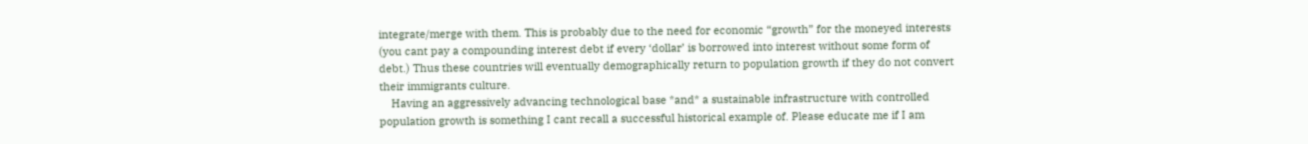integrate/merge with them. This is probably due to the need for economic “growth” for the moneyed interests (you cant pay a compounding interest debt if every ‘dollar’ is borrowed into interest without some form of debt.) Thus these countries will eventually demographically return to population growth if they do not convert their immigrants culture.
    Having an aggressively advancing technological base *and* a sustainable infrastructure with controlled population growth is something I cant recall a successful historical example of. Please educate me if I am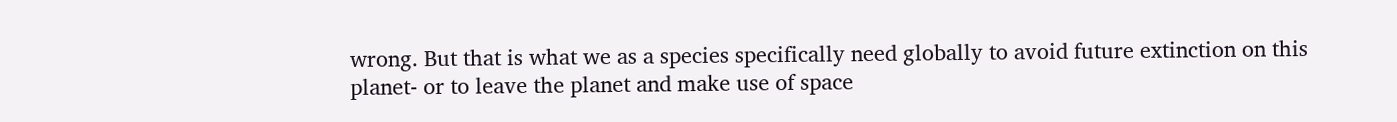wrong. But that is what we as a species specifically need globally to avoid future extinction on this planet- or to leave the planet and make use of space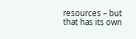resources – but that has its own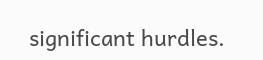significant hurdles.